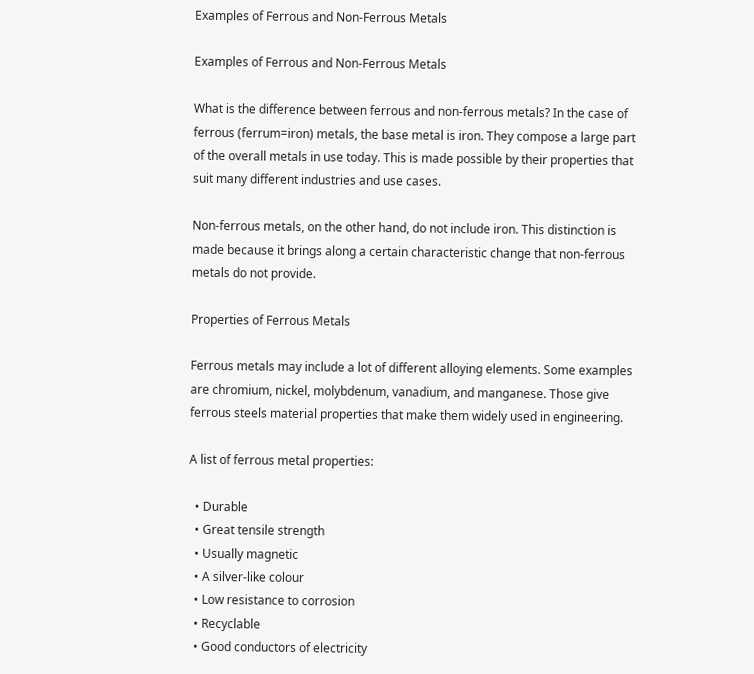Examples of Ferrous and Non-Ferrous Metals

Examples of Ferrous and Non-Ferrous Metals

What is the difference between ferrous and non-ferrous metals? In the case of ferrous (ferrum=iron) metals, the base metal is iron. They compose a large part of the overall metals in use today. This is made possible by their properties that suit many different industries and use cases.

Non-ferrous metals, on the other hand, do not include iron. This distinction is made because it brings along a certain characteristic change that non-ferrous metals do not provide.

Properties of Ferrous Metals

Ferrous metals may include a lot of different alloying elements. Some examples are chromium, nickel, molybdenum, vanadium, and manganese. Those give ferrous steels material properties that make them widely used in engineering.

A list of ferrous metal properties:

  • Durable
  • Great tensile strength
  • Usually magnetic
  • A silver-like colour
  • Low resistance to corrosion
  • Recyclable
  • Good conductors of electricity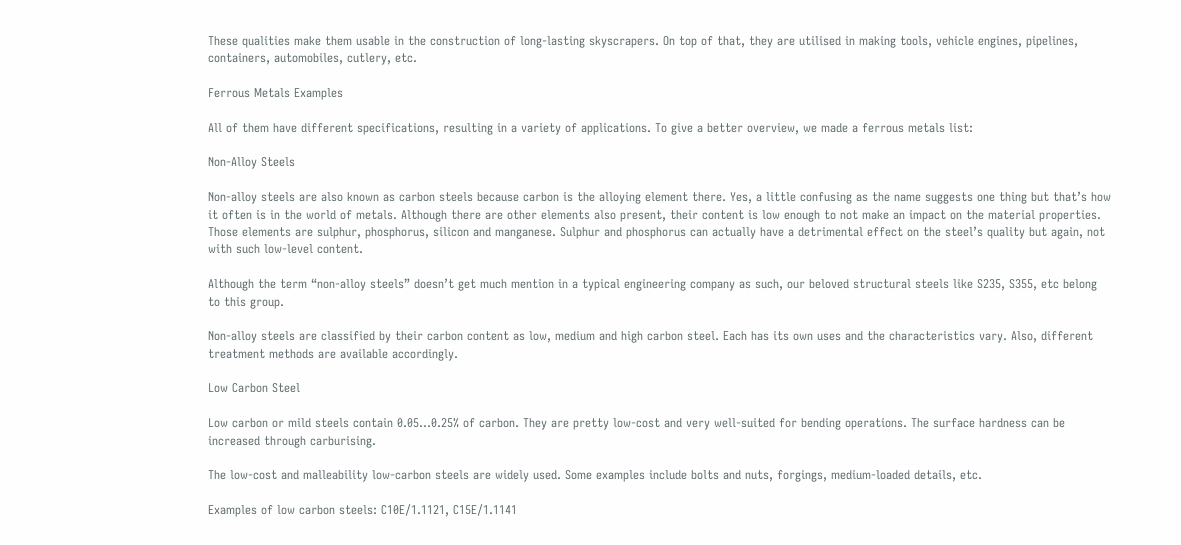These qualities make them usable in the construction of long-lasting skyscrapers. On top of that, they are utilised in making tools, vehicle engines, pipelines, containers, automobiles, cutlery, etc.

Ferrous Metals Examples

All of them have different specifications, resulting in a variety of applications. To give a better overview, we made a ferrous metals list:

Non-Alloy Steels

Non-alloy steels are also known as carbon steels because carbon is the alloying element there. Yes, a little confusing as the name suggests one thing but that’s how it often is in the world of metals. Although there are other elements also present, their content is low enough to not make an impact on the material properties. Those elements are sulphur, phosphorus, silicon and manganese. Sulphur and phosphorus can actually have a detrimental effect on the steel’s quality but again, not with such low-level content.

Although the term “non-alloy steels” doesn’t get much mention in a typical engineering company as such, our beloved structural steels like S235, S355, etc belong to this group.

Non-alloy steels are classified by their carbon content as low, medium and high carbon steel. Each has its own uses and the characteristics vary. Also, different treatment methods are available accordingly.

Low Carbon Steel

Low carbon or mild steels contain 0.05…0.25% of carbon. They are pretty low-cost and very well-suited for bending operations. The surface hardness can be increased through carburising.

The low-cost and malleability low-carbon steels are widely used. Some examples include bolts and nuts, forgings, medium-loaded details, etc.

Examples of low carbon steels: C10E/1.1121, C15E/1.1141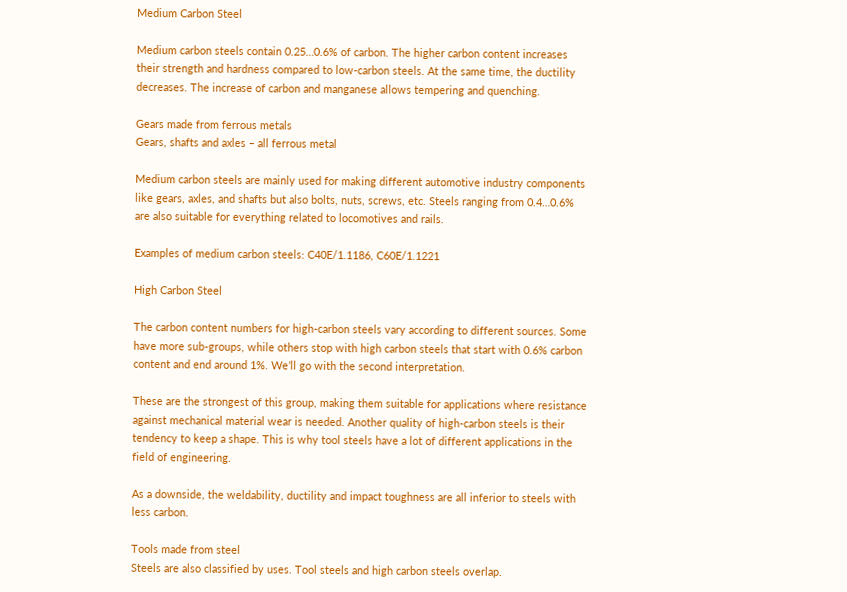Medium Carbon Steel

Medium carbon steels contain 0.25…0.6% of carbon. The higher carbon content increases their strength and hardness compared to low-carbon steels. At the same time, the ductility decreases. The increase of carbon and manganese allows tempering and quenching.

Gears made from ferrous metals
Gears, shafts and axles – all ferrous metal

Medium carbon steels are mainly used for making different automotive industry components like gears, axles, and shafts but also bolts, nuts, screws, etc. Steels ranging from 0.4…0.6% are also suitable for everything related to locomotives and rails.

Examples of medium carbon steels: C40E/1.1186, C60E/1.1221

High Carbon Steel

The carbon content numbers for high-carbon steels vary according to different sources. Some have more sub-groups, while others stop with high carbon steels that start with 0.6% carbon content and end around 1%. We’ll go with the second interpretation.

These are the strongest of this group, making them suitable for applications where resistance against mechanical material wear is needed. Another quality of high-carbon steels is their tendency to keep a shape. This is why tool steels have a lot of different applications in the field of engineering.

As a downside, the weldability, ductility and impact toughness are all inferior to steels with less carbon.

Tools made from steel
Steels are also classified by uses. Tool steels and high carbon steels overlap.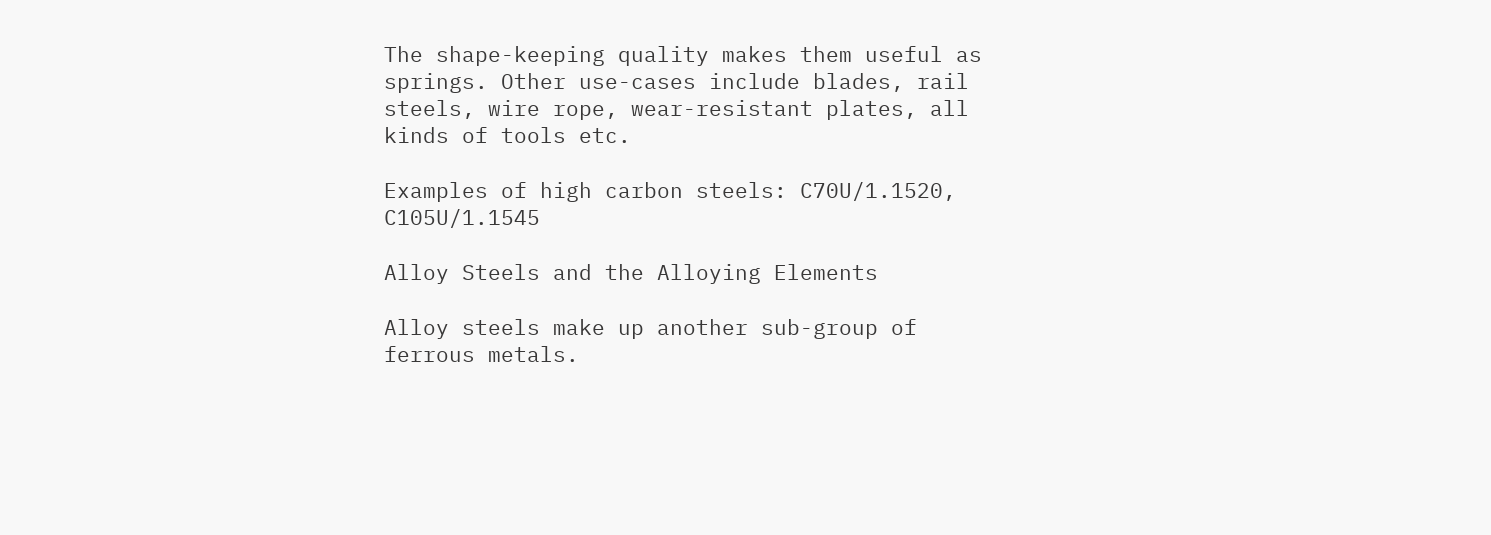The shape-keeping quality makes them useful as springs. Other use-cases include blades, rail steels, wire rope, wear-resistant plates, all kinds of tools etc.

Examples of high carbon steels: C70U/1.1520, C105U/1.1545

Alloy Steels and the Alloying Elements

Alloy steels make up another sub-group of ferrous metals.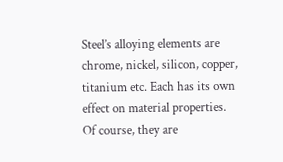Steel’s alloying elements are chrome, nickel, silicon, copper, titanium etc. Each has its own effect on material properties. Of course, they are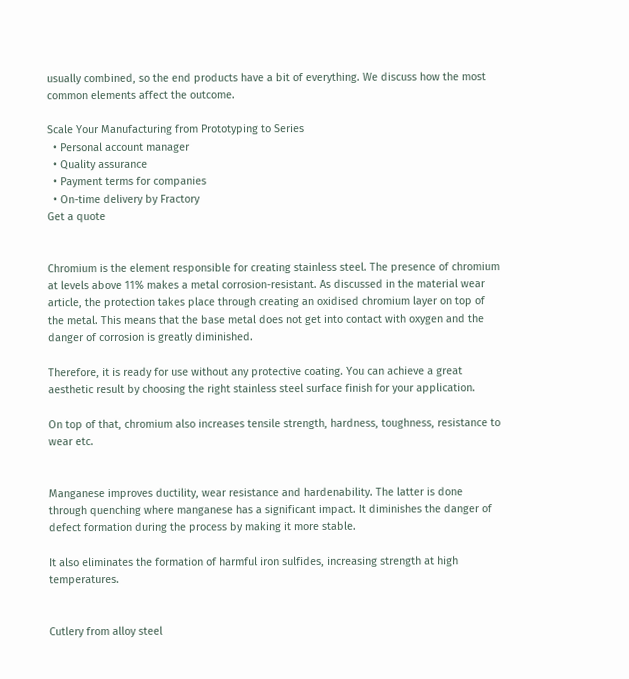usually combined, so the end products have a bit of everything. We discuss how the most common elements affect the outcome.

Scale Your Manufacturing from Prototyping to Series
  • Personal account manager
  • Quality assurance
  • Payment terms for companies
  • On-time delivery by Fractory
Get a quote


Chromium is the element responsible for creating stainless steel. The presence of chromium at levels above 11% makes a metal corrosion-resistant. As discussed in the material wear article, the protection takes place through creating an oxidised chromium layer on top of the metal. This means that the base metal does not get into contact with oxygen and the danger of corrosion is greatly diminished.

Therefore, it is ready for use without any protective coating. You can achieve a great aesthetic result by choosing the right stainless steel surface finish for your application.

On top of that, chromium also increases tensile strength, hardness, toughness, resistance to wear etc.


Manganese improves ductility, wear resistance and hardenability. The latter is done through quenching where manganese has a significant impact. It diminishes the danger of defect formation during the process by making it more stable.

It also eliminates the formation of harmful iron sulfides, increasing strength at high temperatures.


Cutlery from alloy steel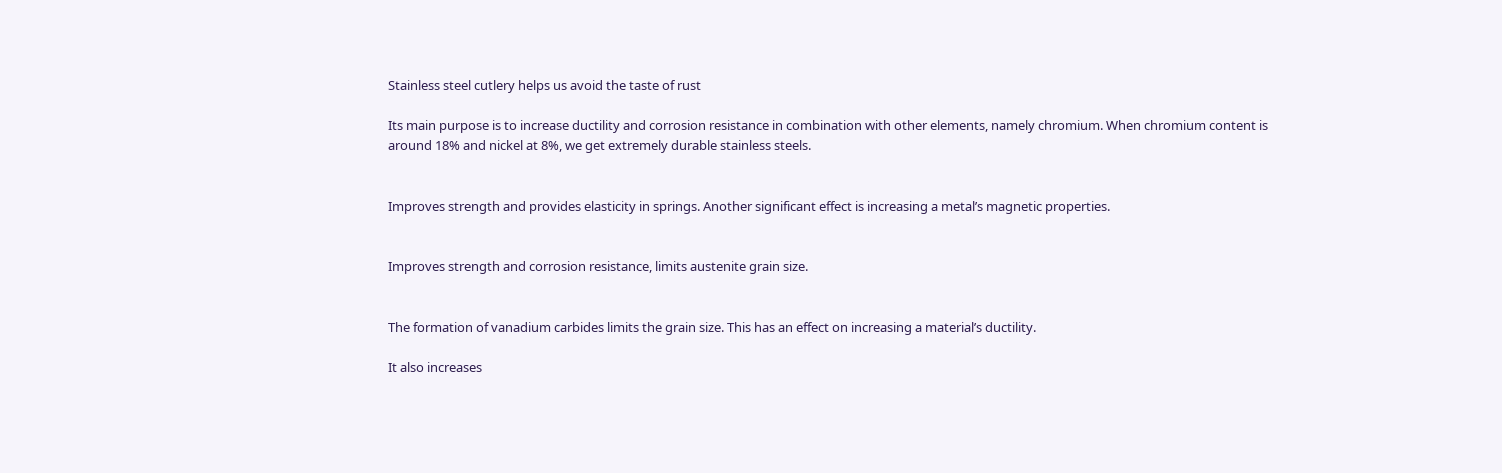Stainless steel cutlery helps us avoid the taste of rust

Its main purpose is to increase ductility and corrosion resistance in combination with other elements, namely chromium. When chromium content is around 18% and nickel at 8%, we get extremely durable stainless steels.


Improves strength and provides elasticity in springs. Another significant effect is increasing a metal’s magnetic properties.


Improves strength and corrosion resistance, limits austenite grain size.


The formation of vanadium carbides limits the grain size. This has an effect on increasing a material’s ductility.

It also increases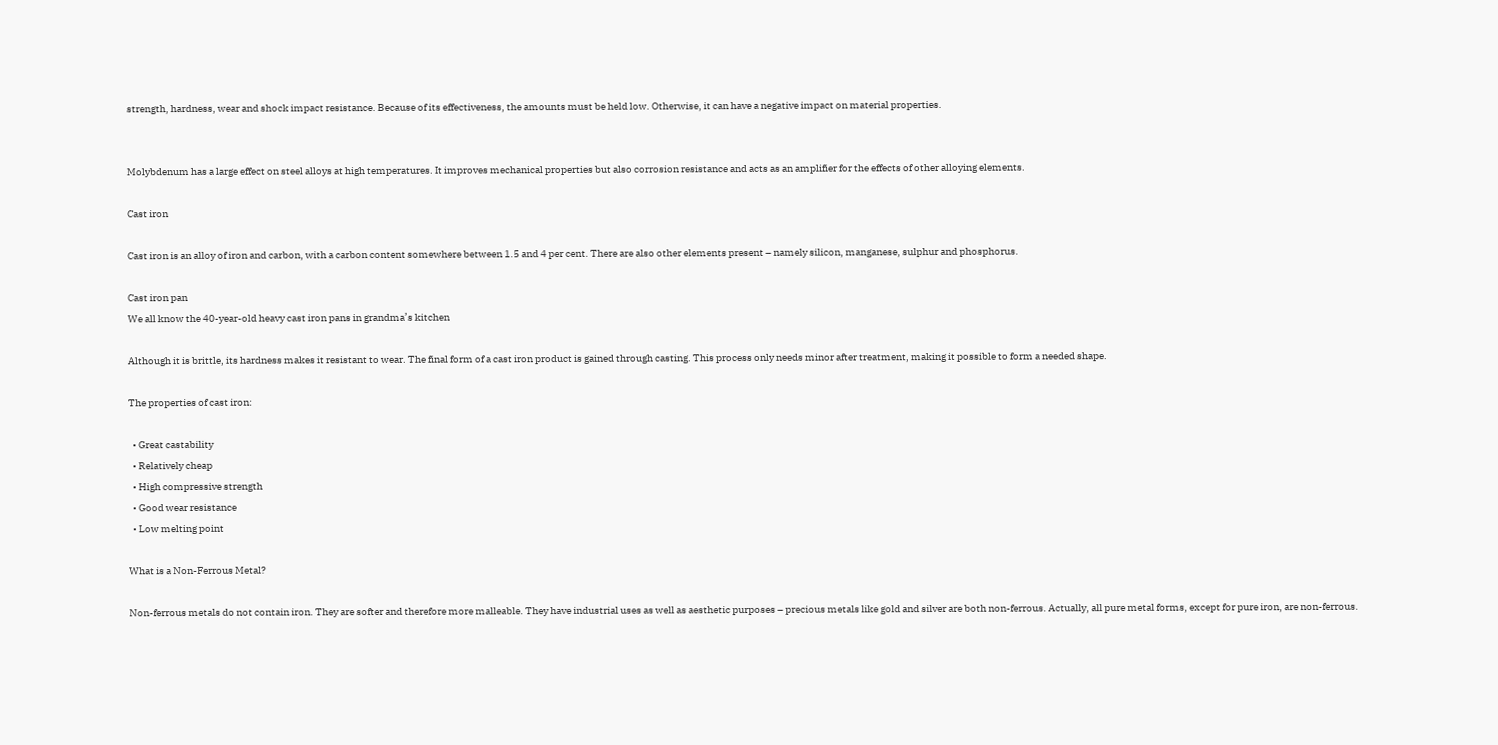strength, hardness, wear and shock impact resistance. Because of its effectiveness, the amounts must be held low. Otherwise, it can have a negative impact on material properties.


Molybdenum has a large effect on steel alloys at high temperatures. It improves mechanical properties but also corrosion resistance and acts as an amplifier for the effects of other alloying elements.

Cast iron

Cast iron is an alloy of iron and carbon, with a carbon content somewhere between 1.5 and 4 per cent. There are also other elements present – namely silicon, manganese, sulphur and phosphorus.

Cast iron pan
We all know the 40-year-old heavy cast iron pans in grandma’s kitchen

Although it is brittle, its hardness makes it resistant to wear. The final form of a cast iron product is gained through casting. This process only needs minor after treatment, making it possible to form a needed shape.

The properties of cast iron:

  • Great castability
  • Relatively cheap
  • High compressive strength
  • Good wear resistance
  • Low melting point

What is a Non-Ferrous Metal?

Non-ferrous metals do not contain iron. They are softer and therefore more malleable. They have industrial uses as well as aesthetic purposes – precious metals like gold and silver are both non-ferrous. Actually, all pure metal forms, except for pure iron, are non-ferrous.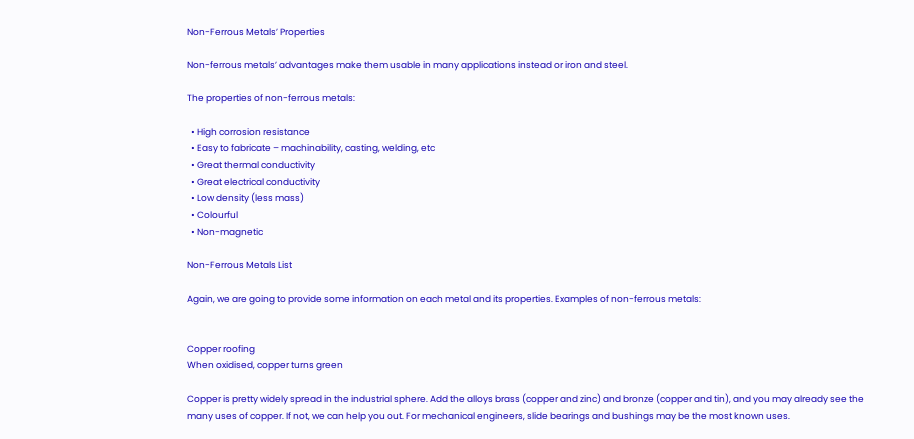Non-Ferrous Metals’ Properties

Non-ferrous metals’ advantages make them usable in many applications instead or iron and steel.

The properties of non-ferrous metals:

  • High corrosion resistance
  • Easy to fabricate – machinability, casting, welding, etc
  • Great thermal conductivity
  • Great electrical conductivity
  • Low density (less mass)
  • Colourful
  • Non-magnetic

Non-Ferrous Metals List

Again, we are going to provide some information on each metal and its properties. Examples of non-ferrous metals:


Copper roofing
When oxidised, copper turns green

Copper is pretty widely spread in the industrial sphere. Add the alloys brass (copper and zinc) and bronze (copper and tin), and you may already see the many uses of copper. If not, we can help you out. For mechanical engineers, slide bearings and bushings may be the most known uses.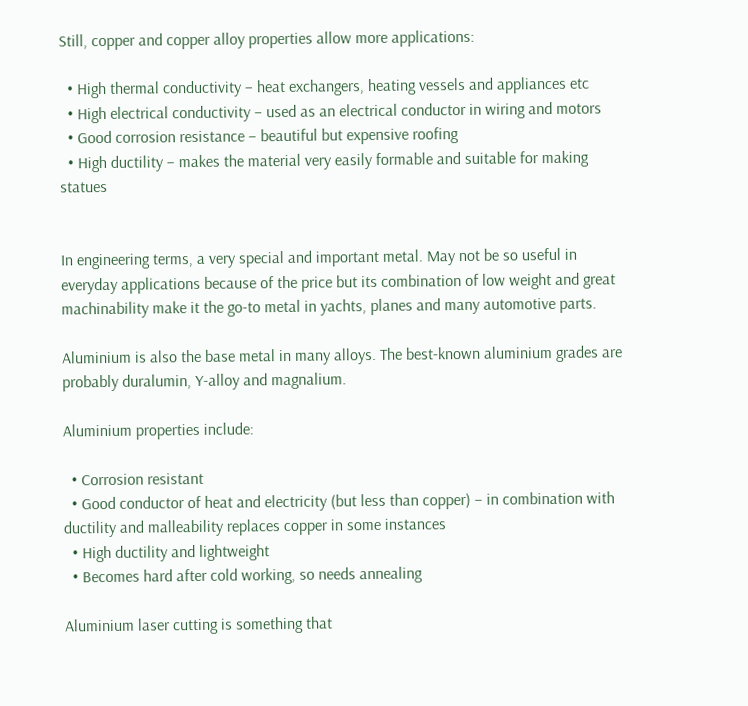Still, copper and copper alloy properties allow more applications:

  • High thermal conductivity – heat exchangers, heating vessels and appliances etc
  • High electrical conductivity – used as an electrical conductor in wiring and motors
  • Good corrosion resistance – beautiful but expensive roofing
  • High ductility – makes the material very easily formable and suitable for making statues


In engineering terms, a very special and important metal. May not be so useful in everyday applications because of the price but its combination of low weight and great machinability make it the go-to metal in yachts, planes and many automotive parts.

Aluminium is also the base metal in many alloys. The best-known aluminium grades are probably duralumin, Y-alloy and magnalium.

Aluminium properties include:

  • Corrosion resistant
  • Good conductor of heat and electricity (but less than copper) – in combination with ductility and malleability replaces copper in some instances
  • High ductility and lightweight
  • Becomes hard after cold working, so needs annealing

Aluminium laser cutting is something that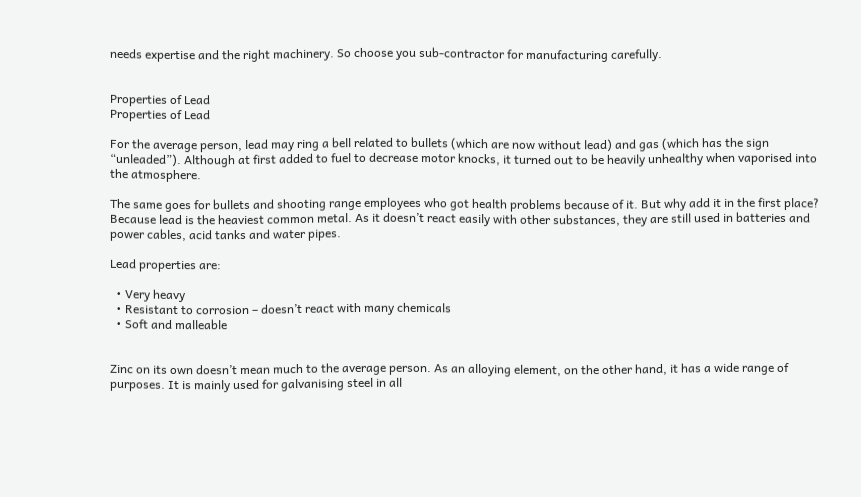needs expertise and the right machinery. So choose you sub-contractor for manufacturing carefully.


Properties of Lead
Properties of Lead

For the average person, lead may ring a bell related to bullets (which are now without lead) and gas (which has the sign “unleaded”). Although at first added to fuel to decrease motor knocks, it turned out to be heavily unhealthy when vaporised into the atmosphere.

The same goes for bullets and shooting range employees who got health problems because of it. But why add it in the first place? Because lead is the heaviest common metal. As it doesn’t react easily with other substances, they are still used in batteries and power cables, acid tanks and water pipes.

Lead properties are:

  • Very heavy
  • Resistant to corrosion – doesn’t react with many chemicals
  • Soft and malleable


Zinc on its own doesn’t mean much to the average person. As an alloying element, on the other hand, it has a wide range of purposes. It is mainly used for galvanising steel in all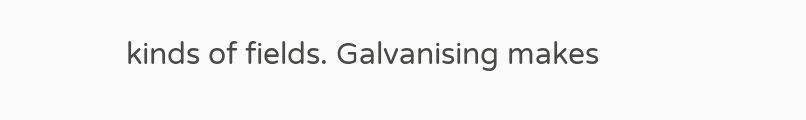kinds of fields. Galvanising makes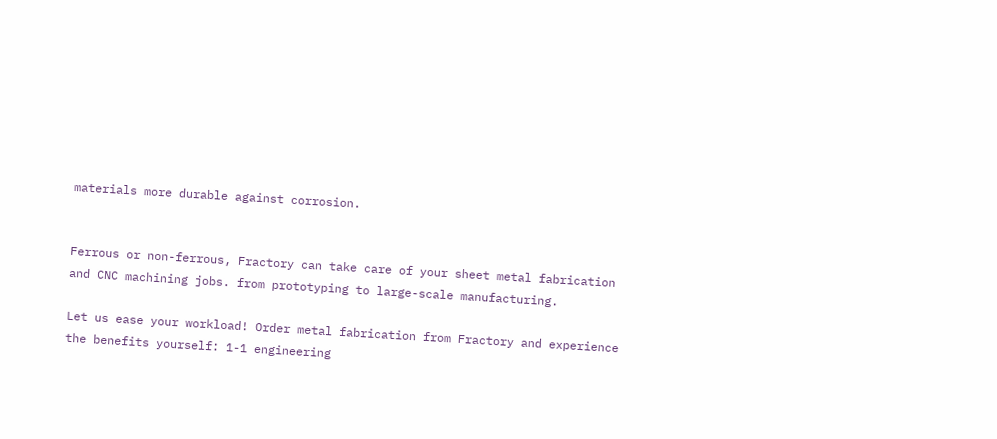materials more durable against corrosion.


Ferrous or non-ferrous, Fractory can take care of your sheet metal fabrication and CNC machining jobs. from prototyping to large-scale manufacturing.

Let us ease your workload! Order metal fabrication from Fractory and experience the benefits yourself: 1-1 engineering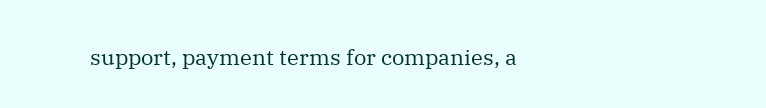support, payment terms for companies, a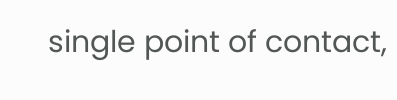single point of contact,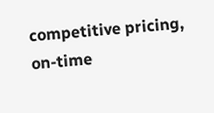competitive pricing, on-time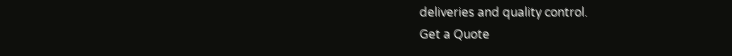deliveries and quality control.
Get a Quote